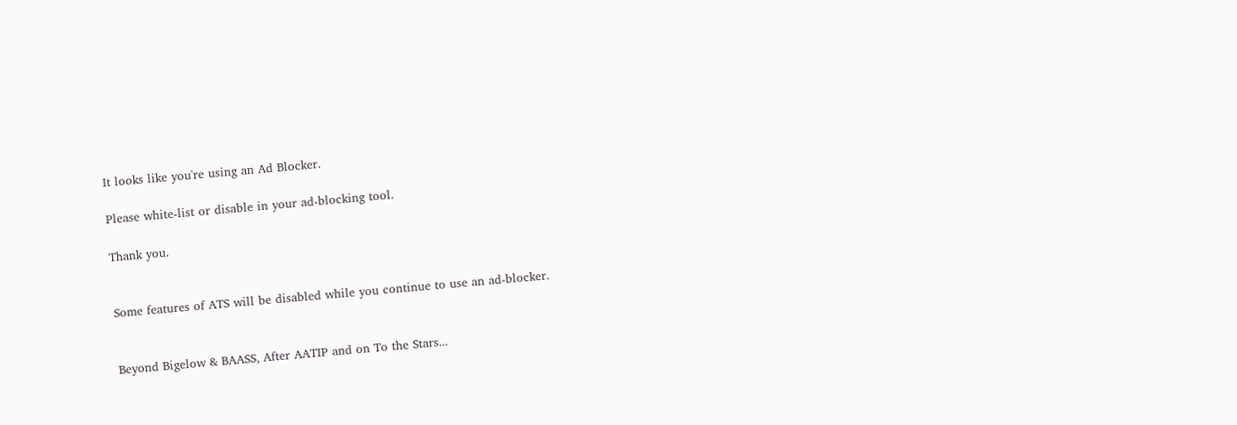It looks like you're using an Ad Blocker.

Please white-list or disable in your ad-blocking tool.

Thank you.


Some features of ATS will be disabled while you continue to use an ad-blocker.


Beyond Bigelow & BAASS, After AATIP and on To the Stars...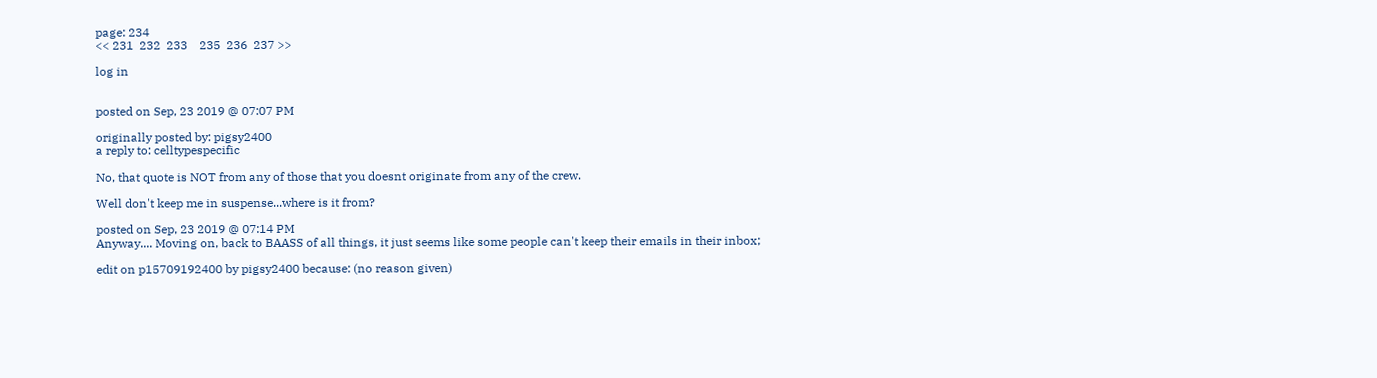page: 234
<< 231  232  233    235  236  237 >>

log in


posted on Sep, 23 2019 @ 07:07 PM

originally posted by: pigsy2400
a reply to: celltypespecific

No, that quote is NOT from any of those that you doesnt originate from any of the crew.

Well don't keep me in suspense...where is it from?

posted on Sep, 23 2019 @ 07:14 PM
Anyway.... Moving on, back to BAASS of all things, it just seems like some people can't keep their emails in their inbox;

edit on p15709192400 by pigsy2400 because: (no reason given)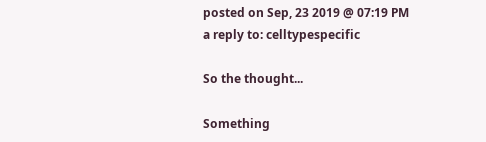posted on Sep, 23 2019 @ 07:19 PM
a reply to: celltypespecific

So the thought...

Something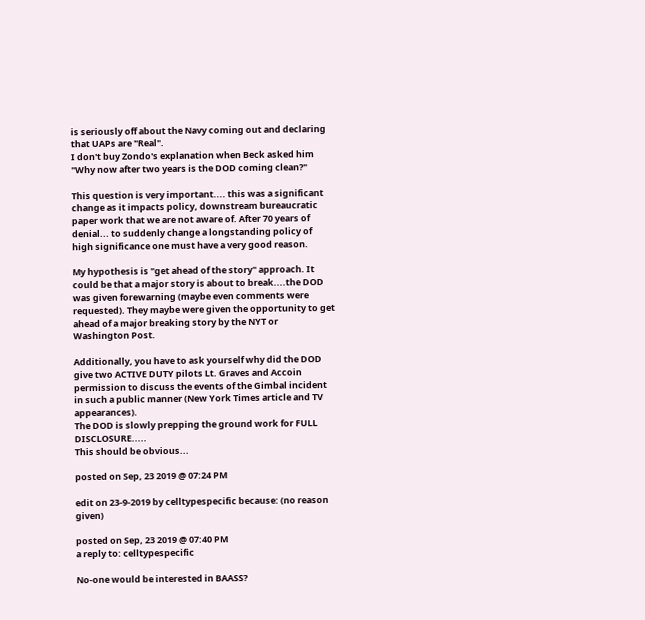is seriously off about the Navy coming out and declaring that UAPs are "Real".
I don't buy Zondo's explanation when Beck asked him "Why now after two years is the DOD coming clean?"

This question is very important.... this was a significant change as it impacts policy, downstream bureaucratic paper work that we are not aware of. After 70 years of denial... to suddenly change a longstanding policy of high significance one must have a very good reason.

My hypothesis is "get ahead of the story" approach. It could be that a major story is about to break....the DOD was given forewarning (maybe even comments were requested). They maybe were given the opportunity to get ahead of a major breaking story by the NYT or Washington Post.

Additionally, you have to ask yourself why did the DOD give two ACTIVE DUTY pilots Lt. Graves and Accoin permission to discuss the events of the Gimbal incident in such a public manner (New York Times article and TV appearances).
The DOD is slowly prepping the ground work for FULL DISCLOSURE.....
This should be obvious...

posted on Sep, 23 2019 @ 07:24 PM

edit on 23-9-2019 by celltypespecific because: (no reason given)

posted on Sep, 23 2019 @ 07:40 PM
a reply to: celltypespecific

No-one would be interested in BAASS?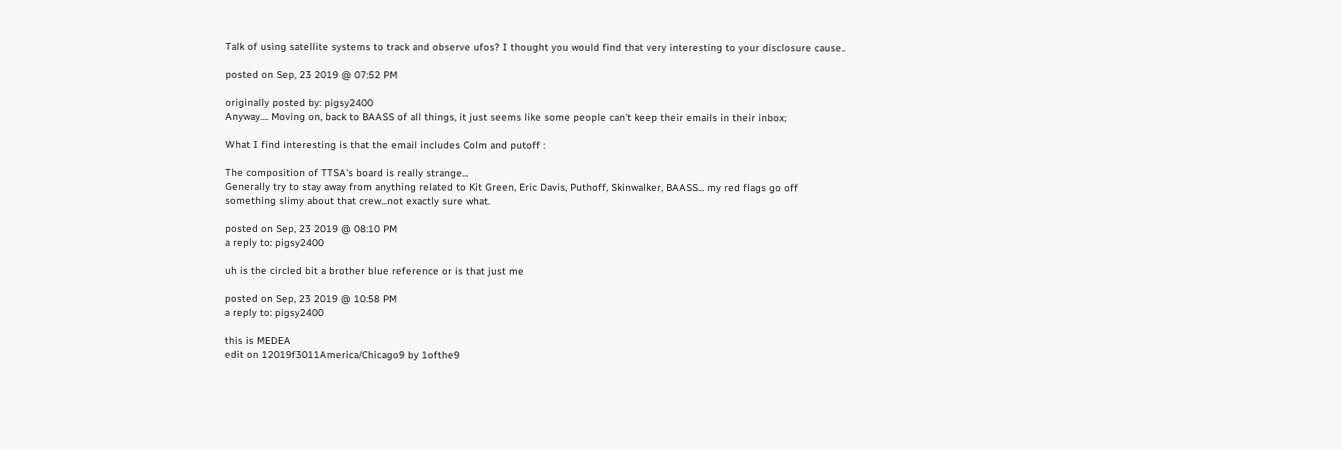Talk of using satellite systems to track and observe ufos? I thought you would find that very interesting to your disclosure cause..

posted on Sep, 23 2019 @ 07:52 PM

originally posted by: pigsy2400
Anyway.... Moving on, back to BAASS of all things, it just seems like some people can't keep their emails in their inbox;

What I find interesting is that the email includes Colm and putoff :

The composition of TTSA's board is really strange...
Generally try to stay away from anything related to Kit Green, Eric Davis, Puthoff, Skinwalker, BAASS... my red flags go off
something slimy about that crew...not exactly sure what.

posted on Sep, 23 2019 @ 08:10 PM
a reply to: pigsy2400

uh is the circled bit a brother blue reference or is that just me

posted on Sep, 23 2019 @ 10:58 PM
a reply to: pigsy2400

this is MEDEA
edit on 12019f3011America/Chicago9 by 1ofthe9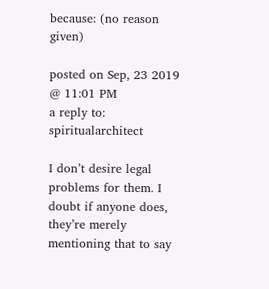because: (no reason given)

posted on Sep, 23 2019 @ 11:01 PM
a reply to: spiritualarchitect

I don’t desire legal problems for them. I doubt if anyone does, they’re merely mentioning that to say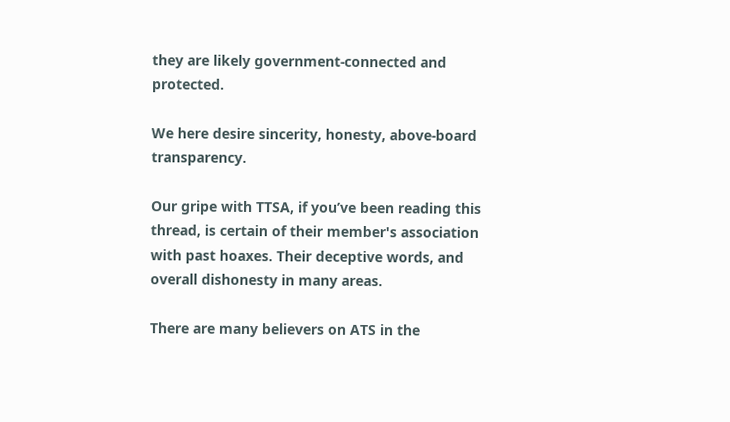they are likely government-connected and protected.

We here desire sincerity, honesty, above-board transparency.

Our gripe with TTSA, if you’ve been reading this thread, is certain of their member's association with past hoaxes. Their deceptive words, and overall dishonesty in many areas.

There are many believers on ATS in the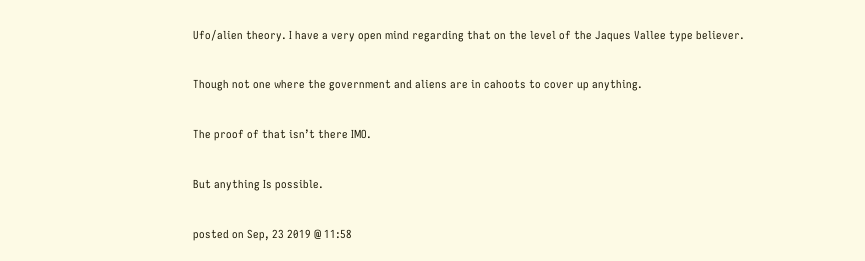Ufo/alien theory. I have a very open mind regarding that on the level of the Jaques Vallee type believer.

Though not one where the government and aliens are in cahoots to cover up anything.

The proof of that isn’t there IMO.

But anything Is possible.

posted on Sep, 23 2019 @ 11:58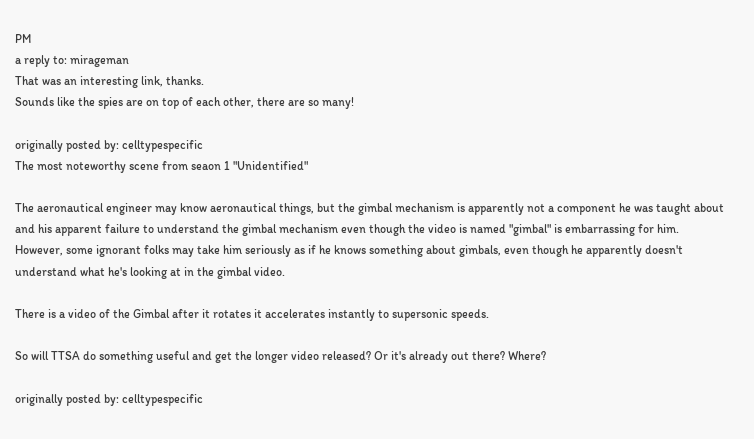PM
a reply to: mirageman
That was an interesting link, thanks.
Sounds like the spies are on top of each other, there are so many!

originally posted by: celltypespecific
The most noteworthy scene from seaon 1 "Unidentified"

The aeronautical engineer may know aeronautical things, but the gimbal mechanism is apparently not a component he was taught about and his apparent failure to understand the gimbal mechanism even though the video is named "gimbal" is embarrassing for him. However, some ignorant folks may take him seriously as if he knows something about gimbals, even though he apparently doesn't understand what he's looking at in the gimbal video.

There is a video of the Gimbal after it rotates it accelerates instantly to supersonic speeds.

So will TTSA do something useful and get the longer video released? Or it's already out there? Where?

originally posted by: celltypespecific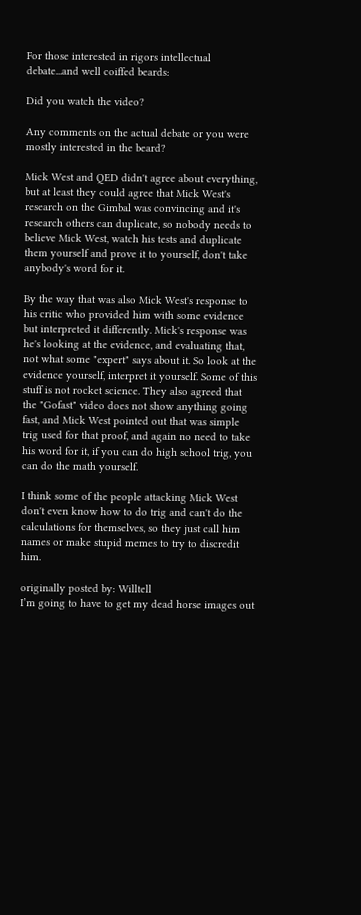For those interested in rigors intellectual debate...and well coiffed beards:

Did you watch the video?

Any comments on the actual debate or you were mostly interested in the beard?

Mick West and QED didn't agree about everything, but at least they could agree that Mick West's research on the Gimbal was convincing and it's research others can duplicate, so nobody needs to believe Mick West, watch his tests and duplicate them yourself and prove it to yourself, don't take anybody's word for it.

By the way that was also Mick West's response to his critic who provided him with some evidence but interpreted it differently. Mick's response was he's looking at the evidence, and evaluating that, not what some "expert" says about it. So look at the evidence yourself, interpret it yourself. Some of this stuff is not rocket science. They also agreed that the "Gofast" video does not show anything going fast, and Mick West pointed out that was simple trig used for that proof, and again no need to take his word for it, if you can do high school trig, you can do the math yourself.

I think some of the people attacking Mick West don't even know how to do trig and can't do the calculations for themselves, so they just call him names or make stupid memes to try to discredit him.

originally posted by: Willtell
I’m going to have to get my dead horse images out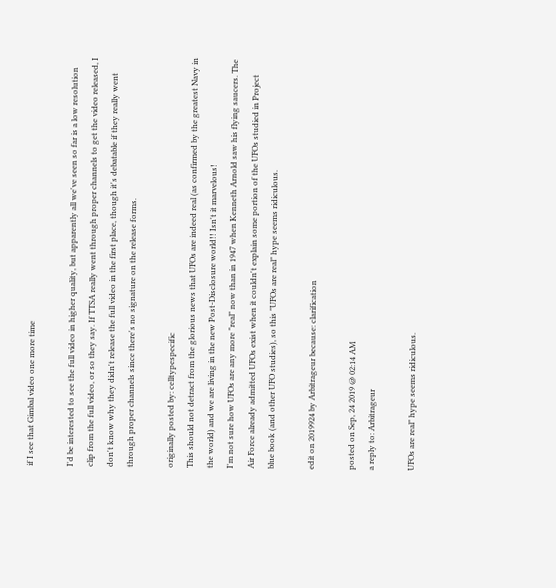if I see that Gimbal video one more time

I'd be interested to see the full video in higher quality, but apparently all we've seen so far is a low resolution clip from the full video, or so they say. If TTSA really went through proper channels to get the video released, I don't know why they didn't release the full video in the first place, though it's debatable if they really went through proper channels since there's no signature on the release forms.

originally posted by: celltypespecific
This should not detract from the glorious news that UFOs are indeed real (as confirmed by the greatest Navy in the world) and we are living in the new Post-Disclosure world!! Isn't it marvelous!
I'm not sure how UFOs are any more "real" now than in 1947 when Kenneth Arnold saw his flying saucers. The Air Force already admitted UFOs exist when it couldn't explain some portion of the UFOs studied in Project blue book (and other UFO studies), so this "UFOs are real" hype seems ridiculous.

edit on 2019924 by Arbitrageur because: clarification

posted on Sep, 24 2019 @ 02:14 AM
a reply to: Arbitrageur

UFOs are real" hype seems ridiculous.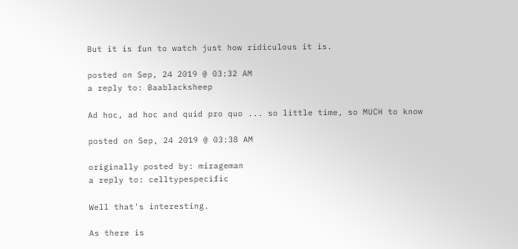But it is fun to watch just how ridiculous it is.

posted on Sep, 24 2019 @ 03:32 AM
a reply to: Baablacksheep

Ad hoc, ad hoc and quid pro quo ... so little time, so MUCH to know

posted on Sep, 24 2019 @ 03:38 AM

originally posted by: mirageman
a reply to: celltypespecific

Well that's interesting.

As there is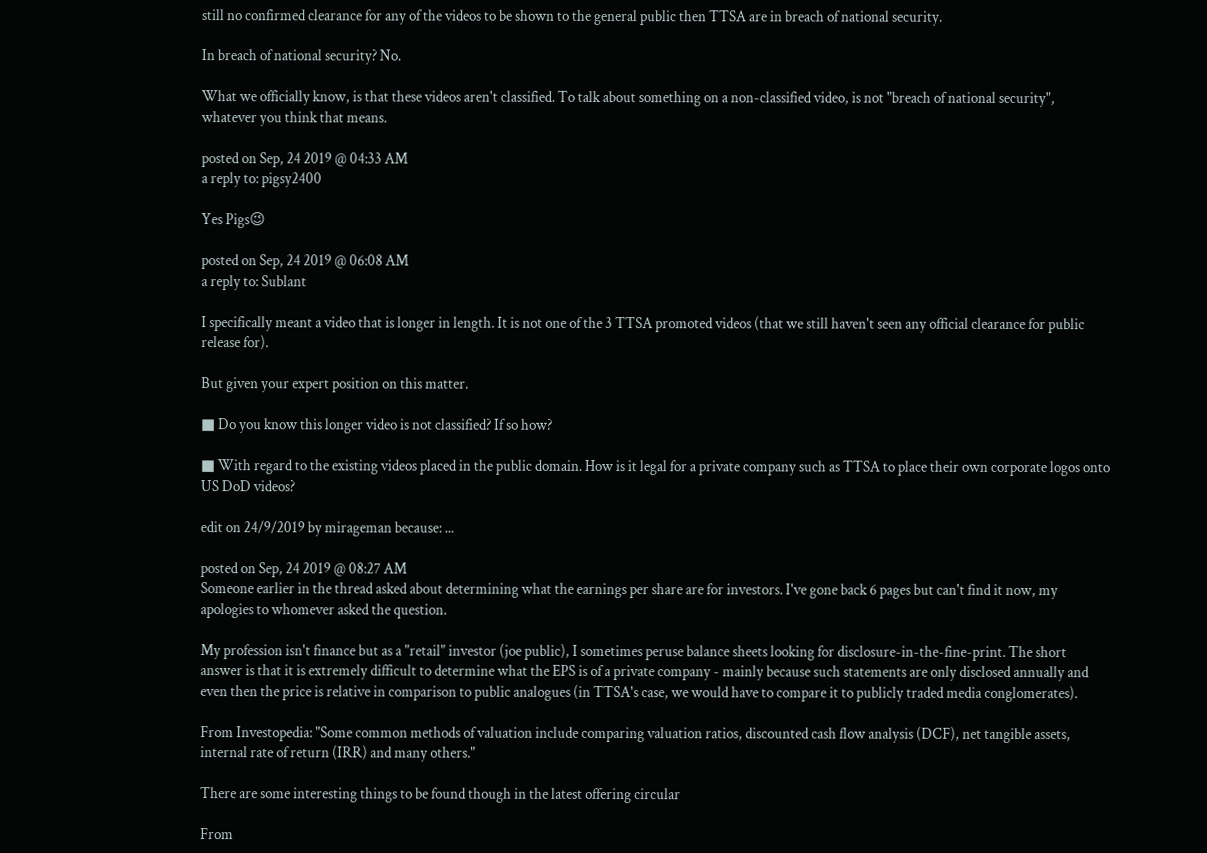still no confirmed clearance for any of the videos to be shown to the general public then TTSA are in breach of national security.

In breach of national security? No.

What we officially know, is that these videos aren't classified. To talk about something on a non-classified video, is not "breach of national security", whatever you think that means.

posted on Sep, 24 2019 @ 04:33 AM
a reply to: pigsy2400

Yes Pigs😉

posted on Sep, 24 2019 @ 06:08 AM
a reply to: Sublant

I specifically meant a video that is longer in length. It is not one of the 3 TTSA promoted videos (that we still haven't seen any official clearance for public release for).

But given your expert position on this matter.

■ Do you know this longer video is not classified? If so how?

■ With regard to the existing videos placed in the public domain. How is it legal for a private company such as TTSA to place their own corporate logos onto US DoD videos?

edit on 24/9/2019 by mirageman because: ...

posted on Sep, 24 2019 @ 08:27 AM
Someone earlier in the thread asked about determining what the earnings per share are for investors. I've gone back 6 pages but can't find it now, my apologies to whomever asked the question.

My profession isn't finance but as a "retail" investor (joe public), I sometimes peruse balance sheets looking for disclosure-in-the-fine-print. The short answer is that it is extremely difficult to determine what the EPS is of a private company - mainly because such statements are only disclosed annually and even then the price is relative in comparison to public analogues (in TTSA's case, we would have to compare it to publicly traded media conglomerates).

From Investopedia: "Some common methods of valuation include comparing valuation ratios, discounted cash flow analysis (DCF), net tangible assets, internal rate of return (IRR) and many others."

There are some interesting things to be found though in the latest offering circular

From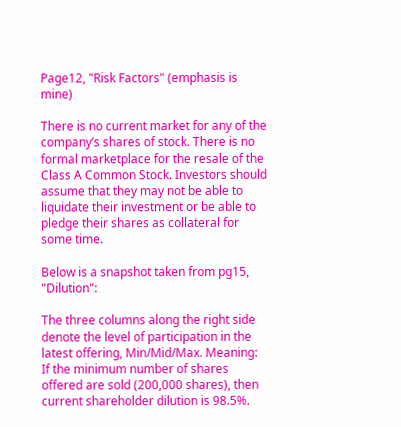Page12, "Risk Factors" (emphasis is mine)

There is no current market for any of the company’s shares of stock. There is no formal marketplace for the resale of the Class A Common Stock. Investors should assume that they may not be able to liquidate their investment or be able to pledge their shares as collateral for some time.

Below is a snapshot taken from pg15, "Dilution":

The three columns along the right side denote the level of participation in the latest offering, Min/Mid/Max. Meaning: If the minimum number of shares offered are sold (200,000 shares), then current shareholder dilution is 98.5%.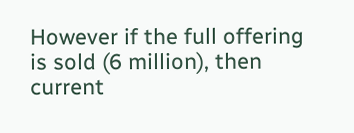However if the full offering is sold (6 million), then current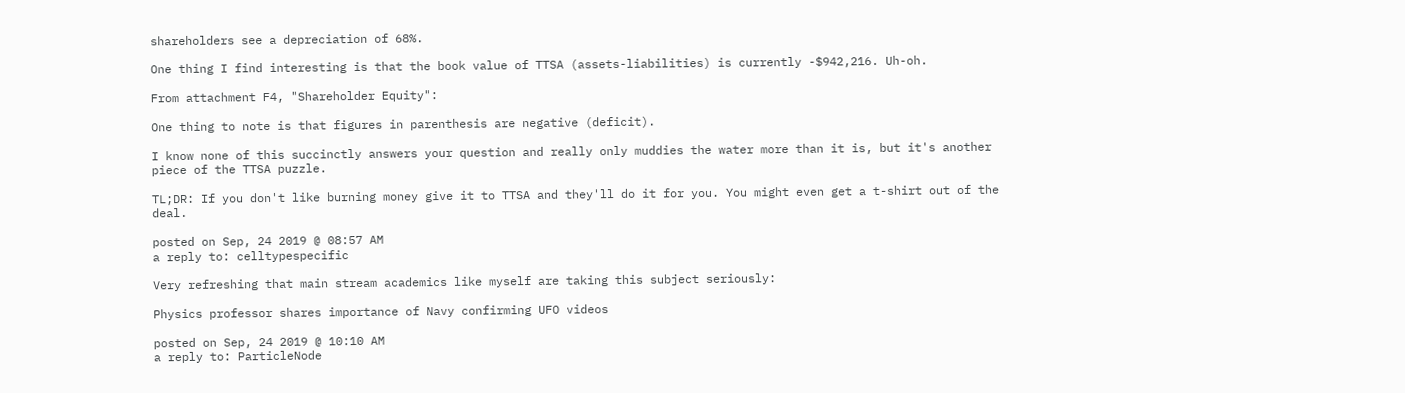shareholders see a depreciation of 68%.

One thing I find interesting is that the book value of TTSA (assets-liabilities) is currently -$942,216. Uh-oh.

From attachment F4, "Shareholder Equity":

One thing to note is that figures in parenthesis are negative (deficit).

I know none of this succinctly answers your question and really only muddies the water more than it is, but it's another piece of the TTSA puzzle.

TL;DR: If you don't like burning money give it to TTSA and they'll do it for you. You might even get a t-shirt out of the deal.

posted on Sep, 24 2019 @ 08:57 AM
a reply to: celltypespecific

Very refreshing that main stream academics like myself are taking this subject seriously:

Physics professor shares importance of Navy confirming UFO videos

posted on Sep, 24 2019 @ 10:10 AM
a reply to: ParticleNode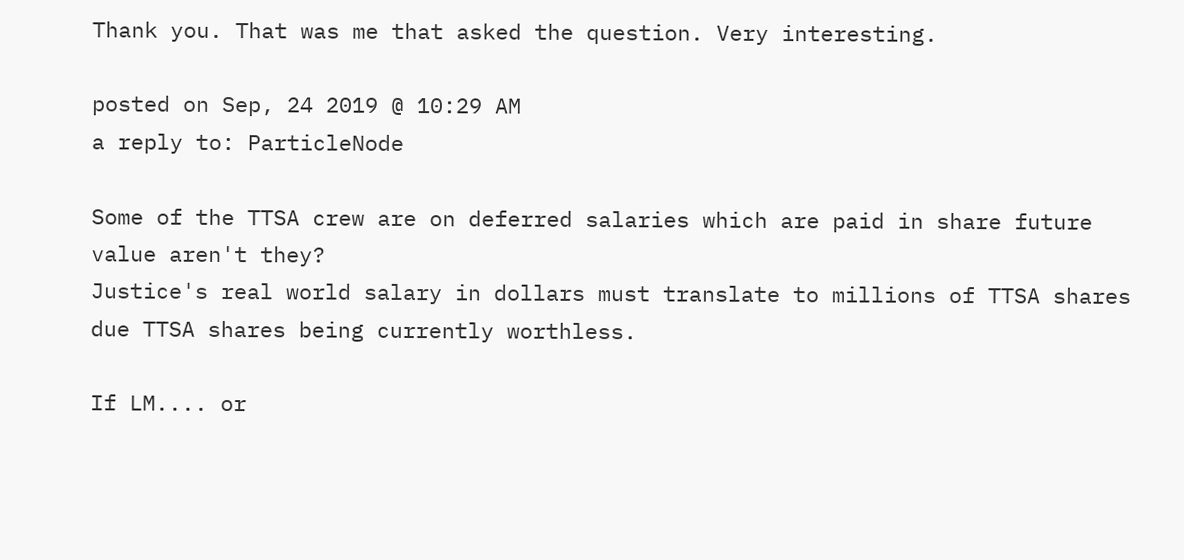Thank you. That was me that asked the question. Very interesting.

posted on Sep, 24 2019 @ 10:29 AM
a reply to: ParticleNode

Some of the TTSA crew are on deferred salaries which are paid in share future value aren't they?
Justice's real world salary in dollars must translate to millions of TTSA shares due TTSA shares being currently worthless.

If LM.... or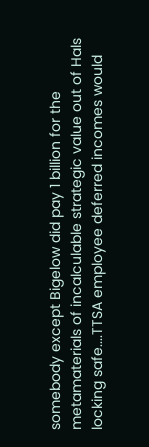somebody except Bigelow did pay 1 billion for the metamaterials of incalculable strategic value out of Hals locking safe....TTSA employee deferred incomes would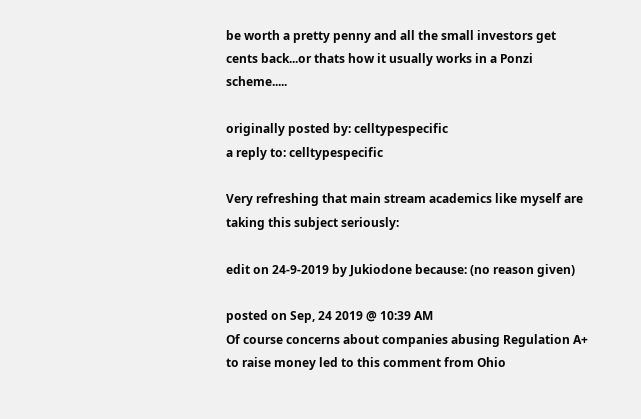be worth a pretty penny and all the small investors get cents back...or thats how it usually works in a Ponzi scheme.....

originally posted by: celltypespecific
a reply to: celltypespecific

Very refreshing that main stream academics like myself are taking this subject seriously:

edit on 24-9-2019 by Jukiodone because: (no reason given)

posted on Sep, 24 2019 @ 10:39 AM
Of course concerns about companies abusing Regulation A+ to raise money led to this comment from Ohio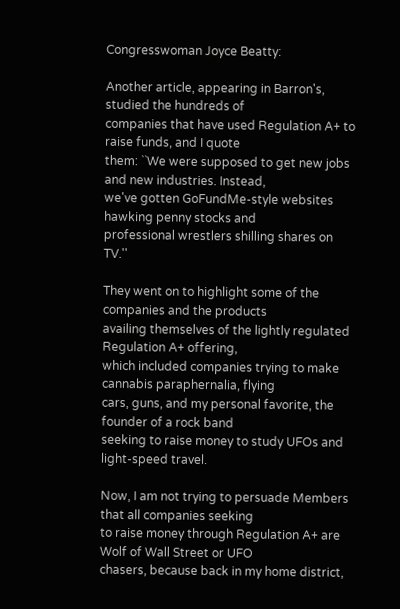Congresswoman Joyce Beatty:

Another article, appearing in Barron's, studied the hundreds of
companies that have used Regulation A+ to raise funds, and I quote
them: ``We were supposed to get new jobs and new industries. Instead,
we've gotten GoFundMe-style websites hawking penny stocks and
professional wrestlers shilling shares on TV.''

They went on to highlight some of the companies and the products
availing themselves of the lightly regulated Regulation A+ offering,
which included companies trying to make cannabis paraphernalia, flying
cars, guns, and my personal favorite, the founder of a rock band
seeking to raise money to study UFOs and light-speed travel.

Now, I am not trying to persuade Members that all companies seeking
to raise money through Regulation A+ are Wolf of Wall Street or UFO
chasers, because back in my home district,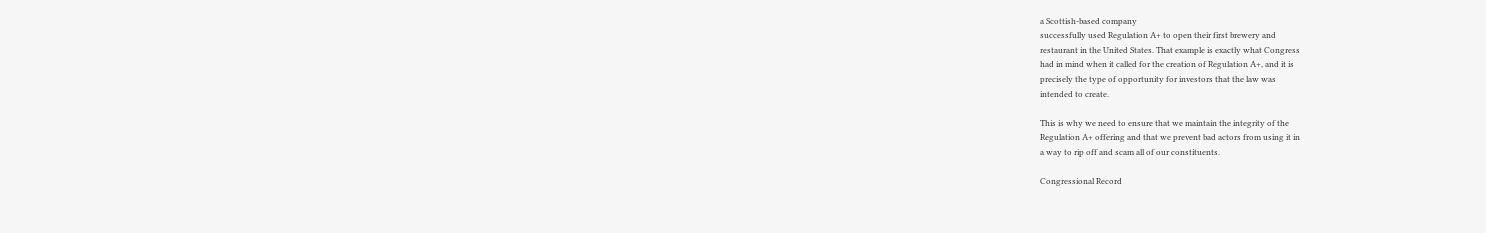a Scottish-based company
successfully used Regulation A+ to open their first brewery and
restaurant in the United States. That example is exactly what Congress
had in mind when it called for the creation of Regulation A+, and it is
precisely the type of opportunity for investors that the law was
intended to create.

This is why we need to ensure that we maintain the integrity of the
Regulation A+ offering and that we prevent bad actors from using it in
a way to rip off and scam all of our constituents.

Congressional Record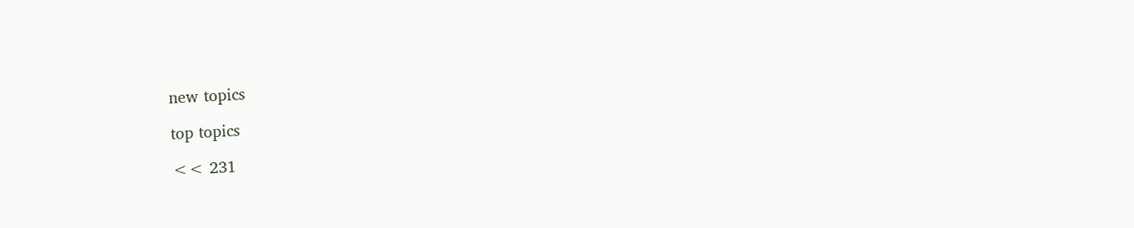new topics

top topics

<< 231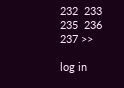232  233    235  236  237 >>

log in